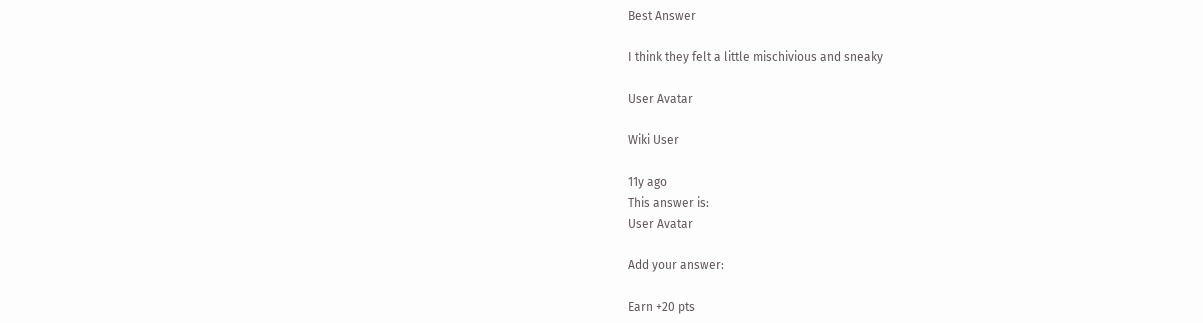Best Answer

I think they felt a little mischivious and sneaky

User Avatar

Wiki User

11y ago
This answer is:
User Avatar

Add your answer:

Earn +20 pts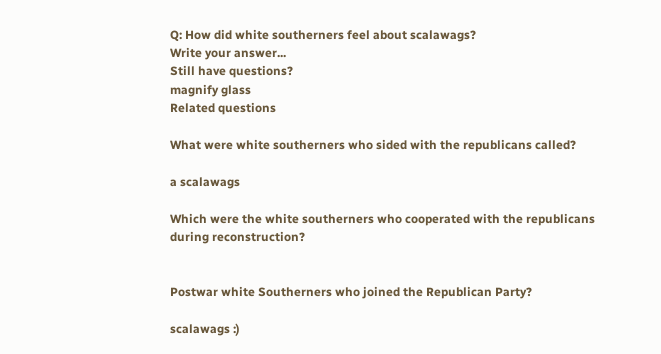Q: How did white southerners feel about scalawags?
Write your answer...
Still have questions?
magnify glass
Related questions

What were white southerners who sided with the republicans called?

a scalawags

Which were the white southerners who cooperated with the republicans during reconstruction?


Postwar white Southerners who joined the Republican Party?

scalawags :)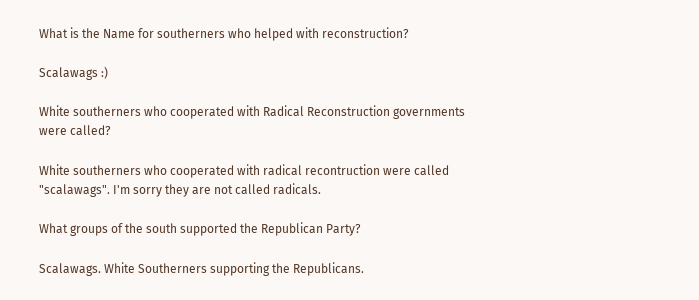What is the Name for southerners who helped with reconstruction?

Scalawags :)

White southerners who cooperated with Radical Reconstruction governments were called?

White southerners who cooperated with radical recontruction were called "scalawags". I'm sorry they are not called radicals.

What groups of the south supported the Republican Party?

Scalawags. White Southerners supporting the Republicans.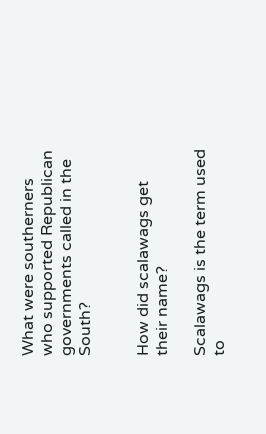What were southerners who supported Republican governments called in the South?


How did scalawags get their name?

Scalawags is the term used to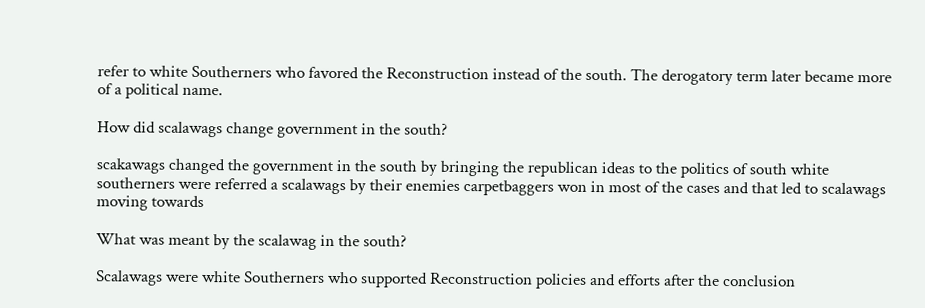refer to white Southerners who favored the Reconstruction instead of the south. The derogatory term later became more of a political name.

How did scalawags change government in the south?

scakawags changed the government in the south by bringing the republican ideas to the politics of south white southerners were referred a scalawags by their enemies carpetbaggers won in most of the cases and that led to scalawags moving towards

What was meant by the scalawag in the south?

Scalawags were white Southerners who supported Reconstruction policies and efforts after the conclusion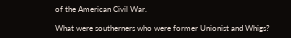of the American Civil War.

What were southerners who were former Unionist and Whigs?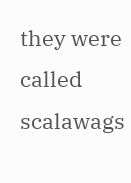they were called scalawags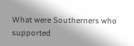What were Southerners who supported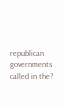republican governments called in the?